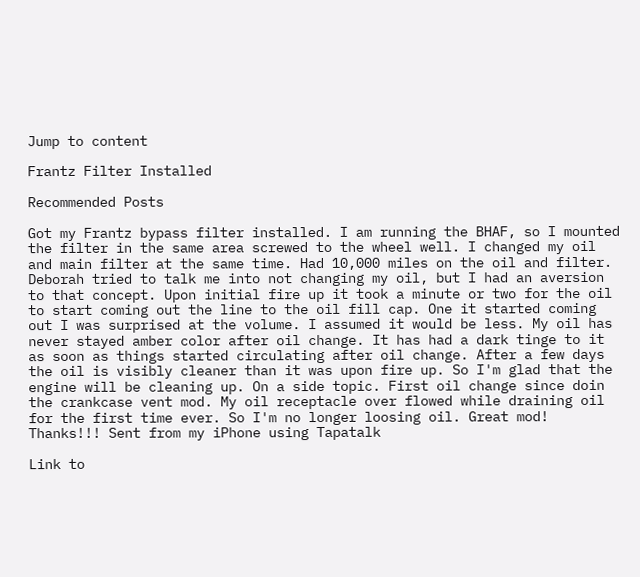Jump to content

Frantz Filter Installed

Recommended Posts

Got my Frantz bypass filter installed. I am running the BHAF, so I mounted the filter in the same area screwed to the wheel well. I changed my oil and main filter at the same time. Had 10,000 miles on the oil and filter. Deborah tried to talk me into not changing my oil, but I had an aversion to that concept. Upon initial fire up it took a minute or two for the oil to start coming out the line to the oil fill cap. One it started coming out I was surprised at the volume. I assumed it would be less. My oil has never stayed amber color after oil change. It has had a dark tinge to it as soon as things started circulating after oil change. After a few days the oil is visibly cleaner than it was upon fire up. So I'm glad that the engine will be cleaning up. On a side topic. First oil change since doin the crankcase vent mod. My oil receptacle over flowed while draining oil for the first time ever. So I'm no longer loosing oil. Great mod! Thanks!!! Sent from my iPhone using Tapatalk

Link to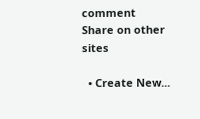comment
Share on other sites

  • Create New...